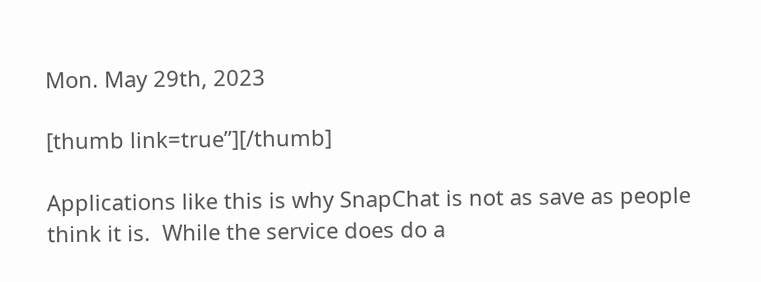Mon. May 29th, 2023

[thumb link=true”][/thumb]

Applications like this is why SnapChat is not as save as people think it is.  While the service does do a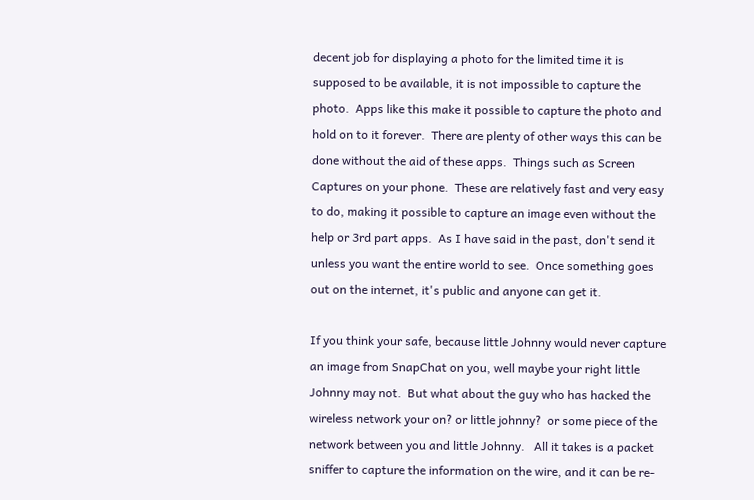decent job for displaying a photo for the limited time it is supposed to be available, it is not impossible to capture the photo.  Apps like this make it possible to capture the photo and hold on to it forever.  There are plenty of other ways this can be done without the aid of these apps.  Things such as Screen Captures on your phone.  These are relatively fast and very easy to do, making it possible to capture an image even without the help or 3rd part apps.  As I have said in the past, don't send it unless you want the entire world to see.  Once something goes out on the internet, it's public and anyone can get it.

If you think your safe, because little Johnny would never capture an image from SnapChat on you, well maybe your right little Johnny may not.  But what about the guy who has hacked the wireless network your on? or little johnny?  or some piece of the network between you and little Johnny.   All it takes is a packet sniffer to capture the information on the wire, and it can be re-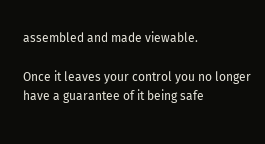assembled and made viewable.

Once it leaves your control you no longer have a guarantee of it being safe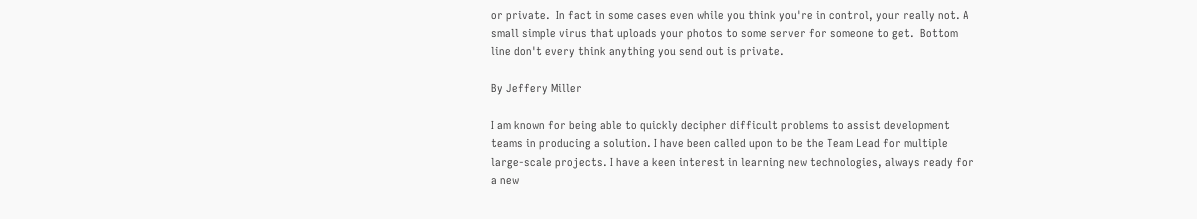or private.  In fact in some cases even while you think you're in control, your really not. A small simple virus that uploads your photos to some server for someone to get.  Bottom line don't every think anything you send out is private.

By Jeffery Miller

I am known for being able to quickly decipher difficult problems to assist development teams in producing a solution. I have been called upon to be the Team Lead for multiple large-scale projects. I have a keen interest in learning new technologies, always ready for a new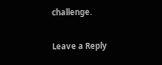challenge.

Leave a Reply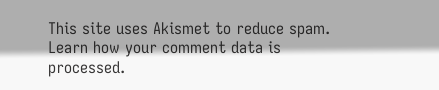This site uses Akismet to reduce spam. Learn how your comment data is processed.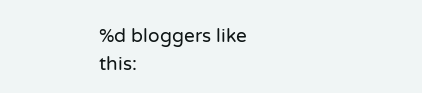%d bloggers like this: